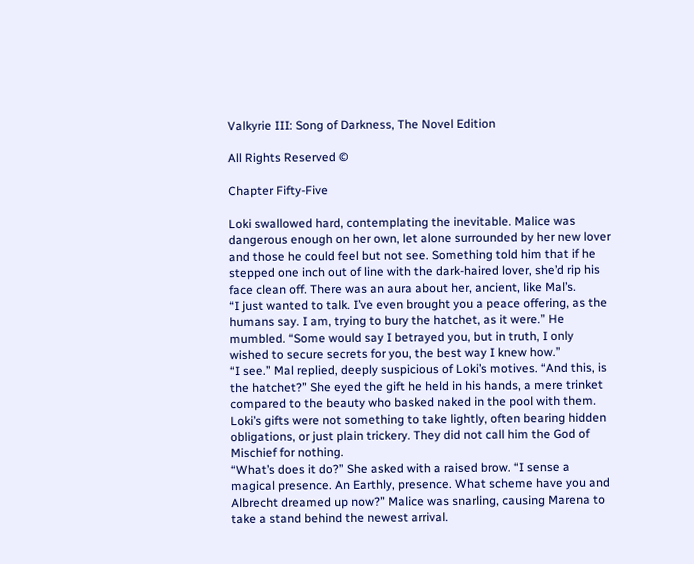Valkyrie III: Song of Darkness, The Novel Edition

All Rights Reserved ©

Chapter Fifty-Five

Loki swallowed hard, contemplating the inevitable. Malice was dangerous enough on her own, let alone surrounded by her new lover and those he could feel but not see. Something told him that if he stepped one inch out of line with the dark-haired lover, she’d rip his face clean off. There was an aura about her, ancient, like Mal’s.
“I just wanted to talk. I’ve even brought you a peace offering, as the humans say. I am, trying to bury the hatchet, as it were.” He mumbled. “Some would say I betrayed you, but in truth, I only wished to secure secrets for you, the best way I knew how.”
“I see.” Mal replied, deeply suspicious of Loki’s motives. “And this, is the hatchet?” She eyed the gift he held in his hands, a mere trinket compared to the beauty who basked naked in the pool with them.
Loki’s gifts were not something to take lightly, often bearing hidden obligations, or just plain trickery. They did not call him the God of Mischief for nothing.
“What’s does it do?” She asked with a raised brow. “I sense a magical presence. An Earthly, presence. What scheme have you and Albrecht dreamed up now?” Malice was snarling, causing Marena to take a stand behind the newest arrival.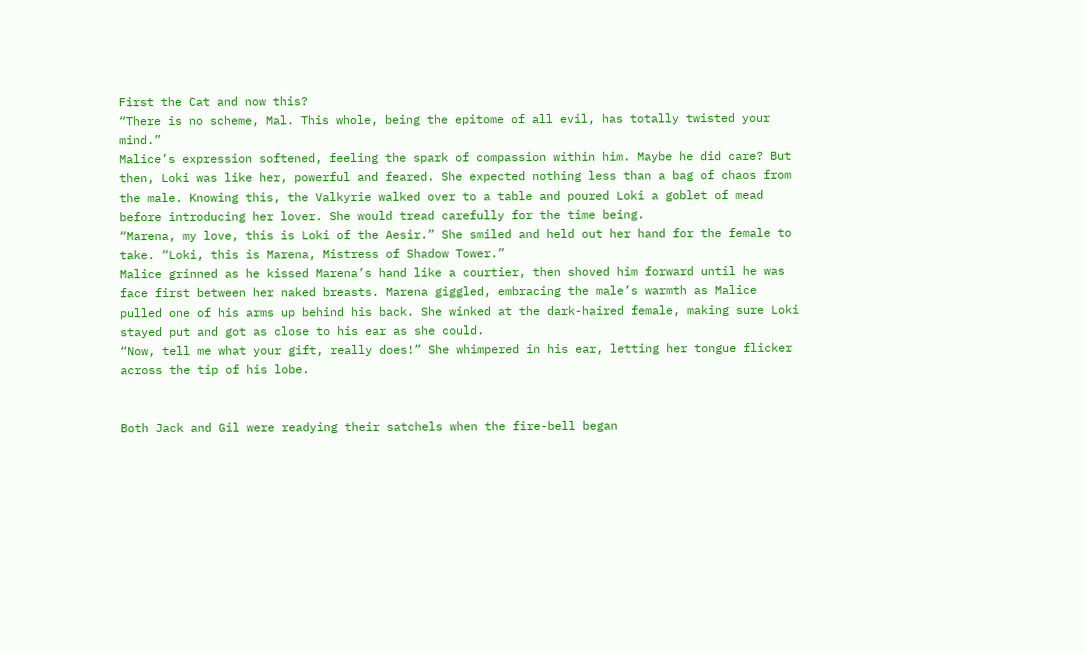First the Cat and now this?
“There is no scheme, Mal. This whole, being the epitome of all evil, has totally twisted your mind.”
Malice’s expression softened, feeling the spark of compassion within him. Maybe he did care? But then, Loki was like her, powerful and feared. She expected nothing less than a bag of chaos from the male. Knowing this, the Valkyrie walked over to a table and poured Loki a goblet of mead before introducing her lover. She would tread carefully for the time being.
“Marena, my love, this is Loki of the Aesir.” She smiled and held out her hand for the female to take. “Loki, this is Marena, Mistress of Shadow Tower.”
Malice grinned as he kissed Marena’s hand like a courtier, then shoved him forward until he was face first between her naked breasts. Marena giggled, embracing the male’s warmth as Malice pulled one of his arms up behind his back. She winked at the dark-haired female, making sure Loki stayed put and got as close to his ear as she could.
“Now, tell me what your gift, really does!” She whimpered in his ear, letting her tongue flicker across the tip of his lobe.


Both Jack and Gil were readying their satchels when the fire-bell began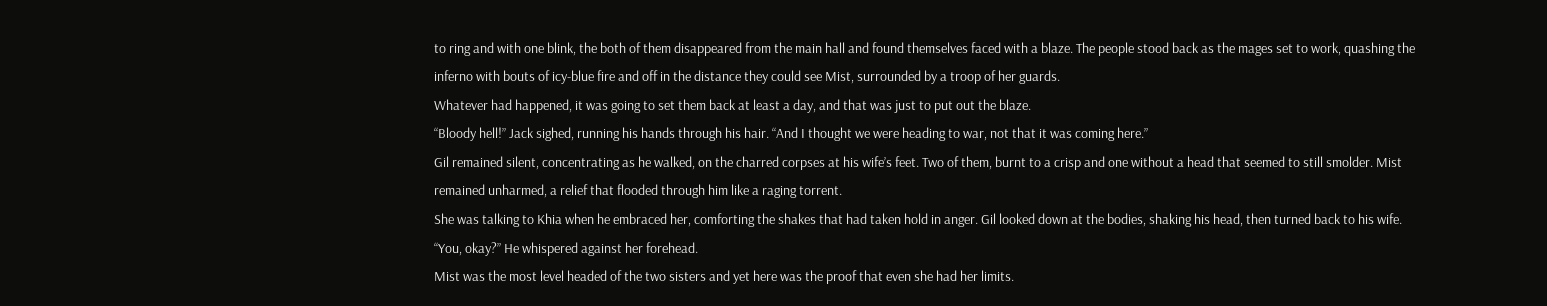to ring and with one blink, the both of them disappeared from the main hall and found themselves faced with a blaze. The people stood back as the mages set to work, quashing the inferno with bouts of icy-blue fire and off in the distance they could see Mist, surrounded by a troop of her guards.
Whatever had happened, it was going to set them back at least a day, and that was just to put out the blaze.
“Bloody hell!” Jack sighed, running his hands through his hair. “And I thought we were heading to war, not that it was coming here.”
Gil remained silent, concentrating as he walked, on the charred corpses at his wife’s feet. Two of them, burnt to a crisp and one without a head that seemed to still smolder. Mist remained unharmed, a relief that flooded through him like a raging torrent.
She was talking to Khia when he embraced her, comforting the shakes that had taken hold in anger. Gil looked down at the bodies, shaking his head, then turned back to his wife.
“You, okay?” He whispered against her forehead.
Mist was the most level headed of the two sisters and yet here was the proof that even she had her limits.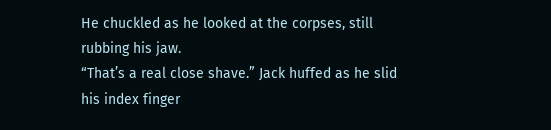He chuckled as he looked at the corpses, still rubbing his jaw.
“That’s a real close shave.” Jack huffed as he slid his index finger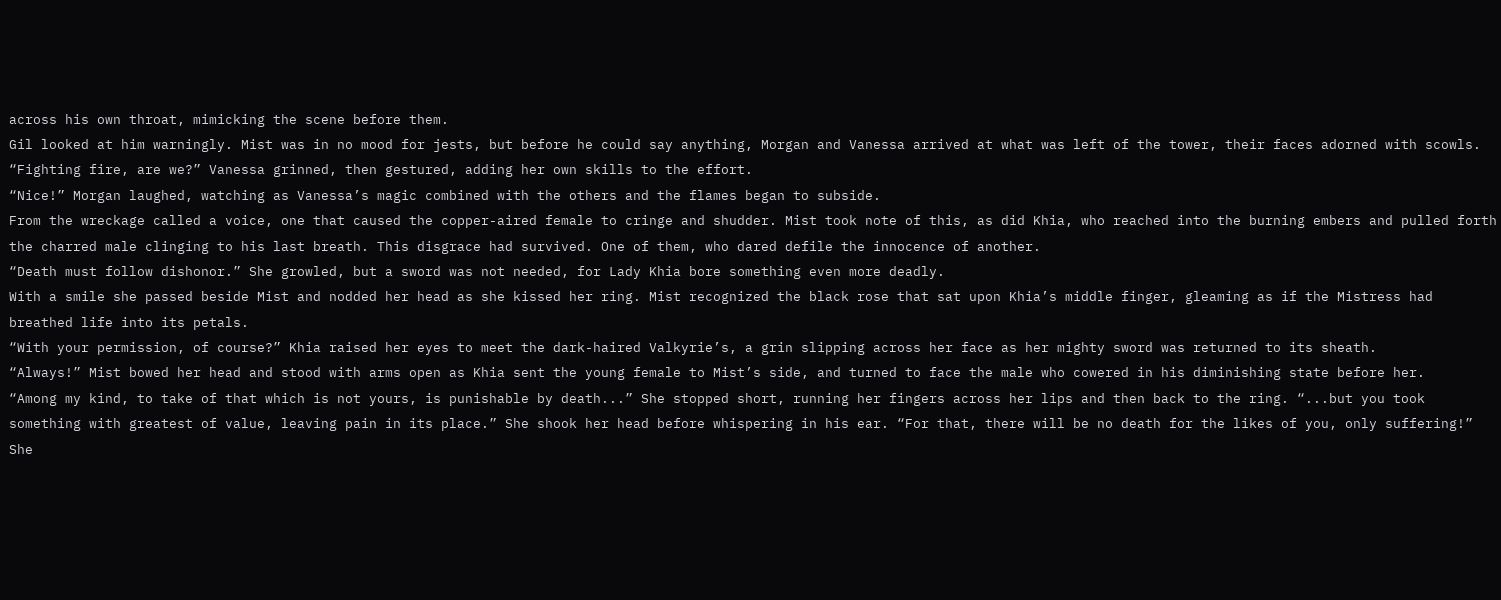across his own throat, mimicking the scene before them.
Gil looked at him warningly. Mist was in no mood for jests, but before he could say anything, Morgan and Vanessa arrived at what was left of the tower, their faces adorned with scowls.
“Fighting fire, are we?” Vanessa grinned, then gestured, adding her own skills to the effort.
“Nice!” Morgan laughed, watching as Vanessa’s magic combined with the others and the flames began to subside.
From the wreckage called a voice, one that caused the copper-aired female to cringe and shudder. Mist took note of this, as did Khia, who reached into the burning embers and pulled forth the charred male clinging to his last breath. This disgrace had survived. One of them, who dared defile the innocence of another.
“Death must follow dishonor.” She growled, but a sword was not needed, for Lady Khia bore something even more deadly.
With a smile she passed beside Mist and nodded her head as she kissed her ring. Mist recognized the black rose that sat upon Khia’s middle finger, gleaming as if the Mistress had breathed life into its petals.
“With your permission, of course?” Khia raised her eyes to meet the dark-haired Valkyrie’s, a grin slipping across her face as her mighty sword was returned to its sheath.
“Always!” Mist bowed her head and stood with arms open as Khia sent the young female to Mist’s side, and turned to face the male who cowered in his diminishing state before her.
“Among my kind, to take of that which is not yours, is punishable by death...” She stopped short, running her fingers across her lips and then back to the ring. “...but you took something with greatest of value, leaving pain in its place.” She shook her head before whispering in his ear. “For that, there will be no death for the likes of you, only suffering!” She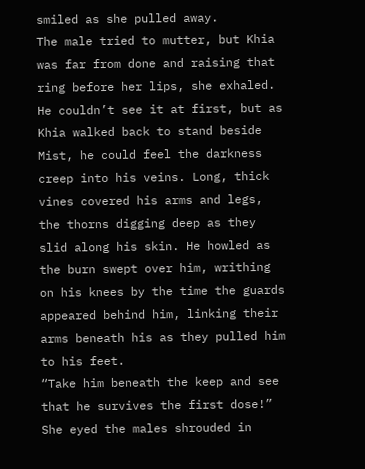smiled as she pulled away.
The male tried to mutter, but Khia was far from done and raising that ring before her lips, she exhaled. He couldn’t see it at first, but as Khia walked back to stand beside Mist, he could feel the darkness creep into his veins. Long, thick vines covered his arms and legs, the thorns digging deep as they slid along his skin. He howled as the burn swept over him, writhing on his knees by the time the guards appeared behind him, linking their arms beneath his as they pulled him to his feet.
“Take him beneath the keep and see that he survives the first dose!” She eyed the males shrouded in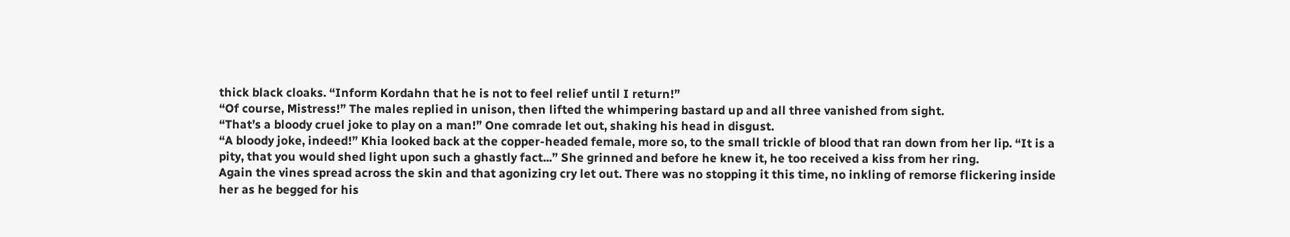thick black cloaks. “Inform Kordahn that he is not to feel relief until I return!”
“Of course, Mistress!” The males replied in unison, then lifted the whimpering bastard up and all three vanished from sight.
“That’s a bloody cruel joke to play on a man!” One comrade let out, shaking his head in disgust.
“A bloody joke, indeed!” Khia looked back at the copper-headed female, more so, to the small trickle of blood that ran down from her lip. “It is a pity, that you would shed light upon such a ghastly fact...” She grinned and before he knew it, he too received a kiss from her ring.
Again the vines spread across the skin and that agonizing cry let out. There was no stopping it this time, no inkling of remorse flickering inside her as he begged for his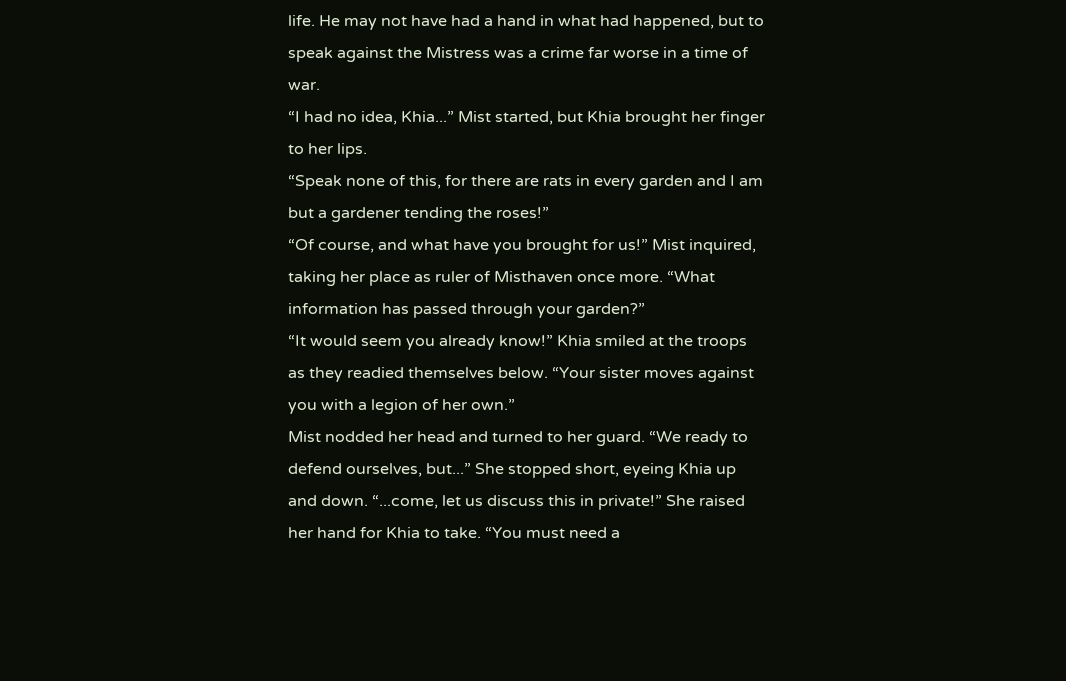life. He may not have had a hand in what had happened, but to speak against the Mistress was a crime far worse in a time of war.
“I had no idea, Khia...” Mist started, but Khia brought her finger to her lips.
“Speak none of this, for there are rats in every garden and I am but a gardener tending the roses!”
“Of course, and what have you brought for us!” Mist inquired, taking her place as ruler of Misthaven once more. “What information has passed through your garden?”
“It would seem you already know!” Khia smiled at the troops as they readied themselves below. “Your sister moves against you with a legion of her own.”
Mist nodded her head and turned to her guard. “We ready to defend ourselves, but...” She stopped short, eyeing Khia up and down. “...come, let us discuss this in private!” She raised her hand for Khia to take. “You must need a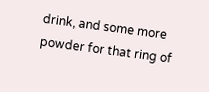drink, and some more powder for that ring of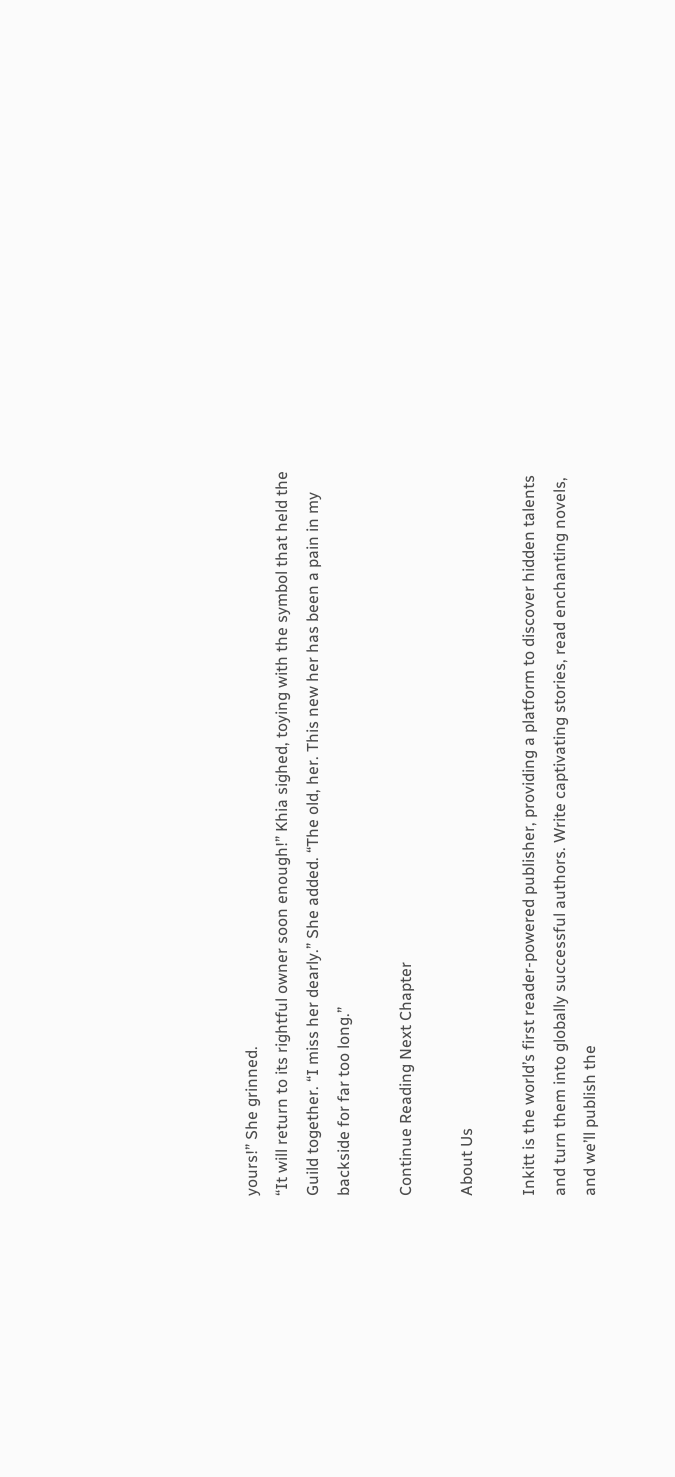yours!” She grinned.
“It will return to its rightful owner soon enough!” Khia sighed, toying with the symbol that held the Guild together. “I miss her dearly.” She added. “The old, her. This new her has been a pain in my backside for far too long.”

Continue Reading Next Chapter

About Us

Inkitt is the world’s first reader-powered publisher, providing a platform to discover hidden talents and turn them into globally successful authors. Write captivating stories, read enchanting novels, and we’ll publish the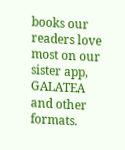books our readers love most on our sister app, GALATEA and other formats.